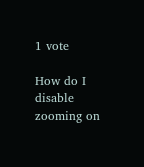1 vote

How do I disable zooming on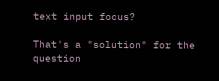text input focus?

That's a "solution" for the question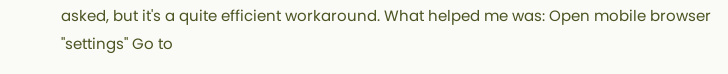asked, but it's a quite efficient workaround. What helped me was: Open mobile browser "settings" Go to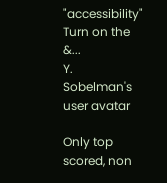"accessibility" Turn on the &...
Y. Sobelman's user avatar

Only top scored, non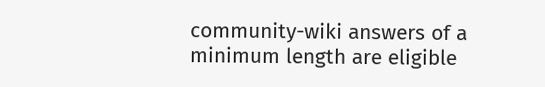community-wiki answers of a minimum length are eligible